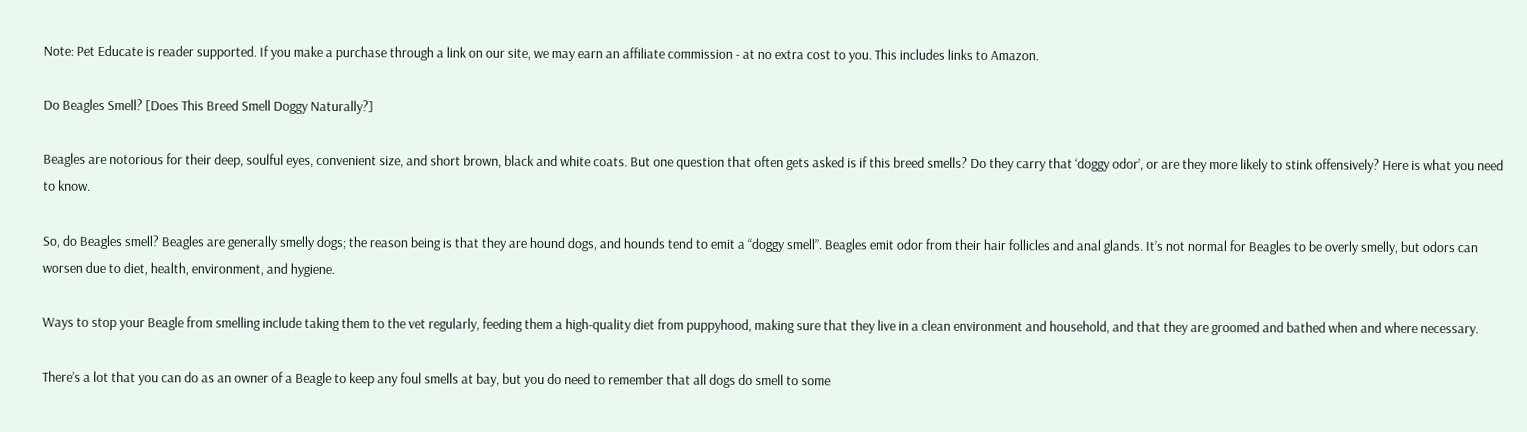Note: Pet Educate is reader supported. If you make a purchase through a link on our site, we may earn an affiliate commission - at no extra cost to you. This includes links to Amazon.

Do Beagles Smell? [Does This Breed Smell Doggy Naturally?]

Beagles are notorious for their deep, soulful eyes, convenient size, and short brown, black and white coats. But one question that often gets asked is if this breed smells? Do they carry that ‘doggy odor’, or are they more likely to stink offensively? Here is what you need to know.

So, do Beagles smell? Beagles are generally smelly dogs; the reason being is that they are hound dogs, and hounds tend to emit a “doggy smell”. Beagles emit odor from their hair follicles and anal glands. It’s not normal for Beagles to be overly smelly, but odors can worsen due to diet, health, environment, and hygiene.

Ways to stop your Beagle from smelling include taking them to the vet regularly, feeding them a high-quality diet from puppyhood, making sure that they live in a clean environment and household, and that they are groomed and bathed when and where necessary.

There’s a lot that you can do as an owner of a Beagle to keep any foul smells at bay, but you do need to remember that all dogs do smell to some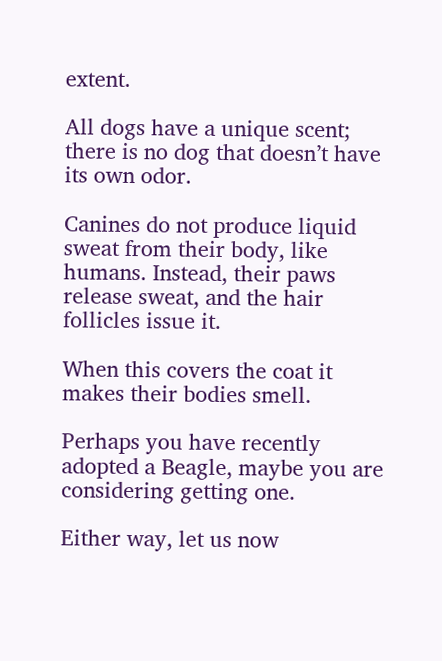extent.

All dogs have a unique scent; there is no dog that doesn’t have its own odor.

Canines do not produce liquid sweat from their body, like humans. Instead, their paws release sweat, and the hair follicles issue it.

When this covers the coat it makes their bodies smell.

Perhaps you have recently adopted a Beagle, maybe you are considering getting one.

Either way, let us now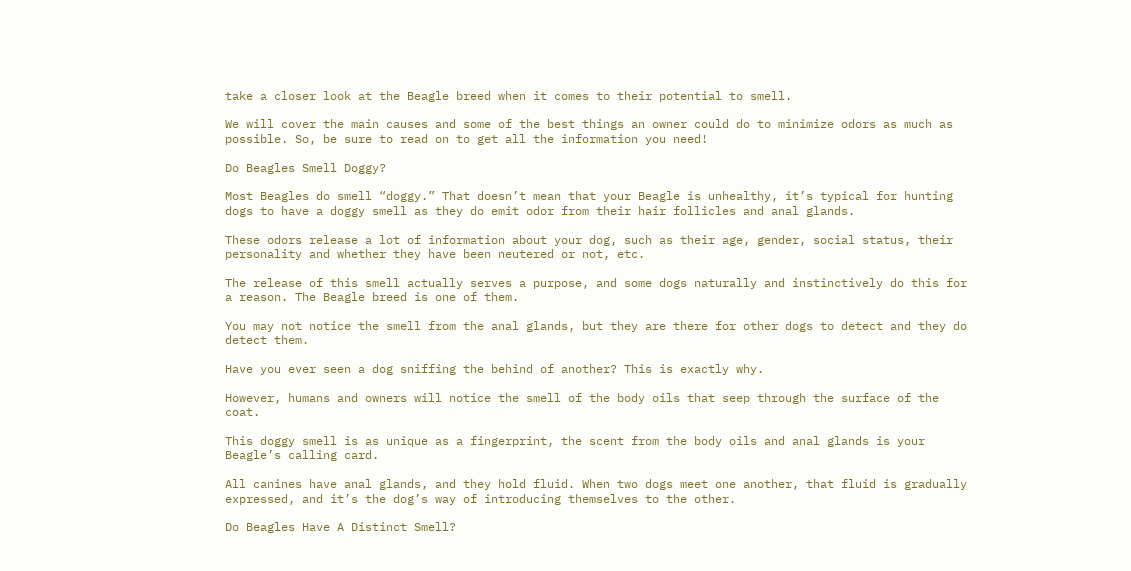take a closer look at the Beagle breed when it comes to their potential to smell.

We will cover the main causes and some of the best things an owner could do to minimize odors as much as possible. So, be sure to read on to get all the information you need!

Do Beagles Smell Doggy?

Most Beagles do smell “doggy.” That doesn’t mean that your Beagle is unhealthy, it’s typical for hunting dogs to have a doggy smell as they do emit odor from their hair follicles and anal glands.

These odors release a lot of information about your dog, such as their age, gender, social status, their personality and whether they have been neutered or not, etc.

The release of this smell actually serves a purpose, and some dogs naturally and instinctively do this for a reason. The Beagle breed is one of them.

You may not notice the smell from the anal glands, but they are there for other dogs to detect and they do detect them.

Have you ever seen a dog sniffing the behind of another? This is exactly why.

However, humans and owners will notice the smell of the body oils that seep through the surface of the coat.

This doggy smell is as unique as a fingerprint, the scent from the body oils and anal glands is your Beagle’s calling card.

All canines have anal glands, and they hold fluid. When two dogs meet one another, that fluid is gradually expressed, and it’s the dog’s way of introducing themselves to the other.

Do Beagles Have A Distinct Smell?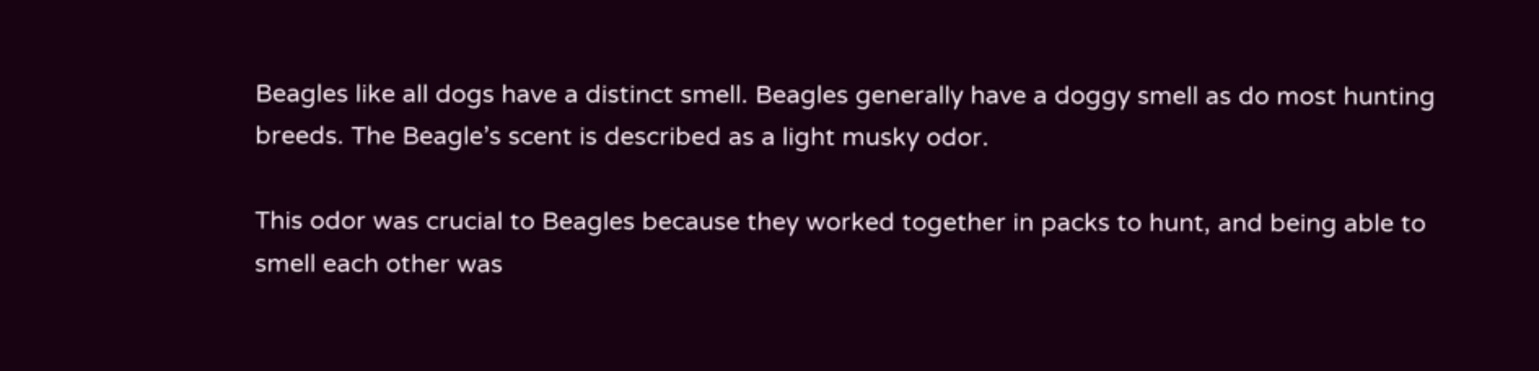Beagles like all dogs have a distinct smell. Beagles generally have a doggy smell as do most hunting breeds. The Beagle’s scent is described as a light musky odor.

This odor was crucial to Beagles because they worked together in packs to hunt, and being able to smell each other was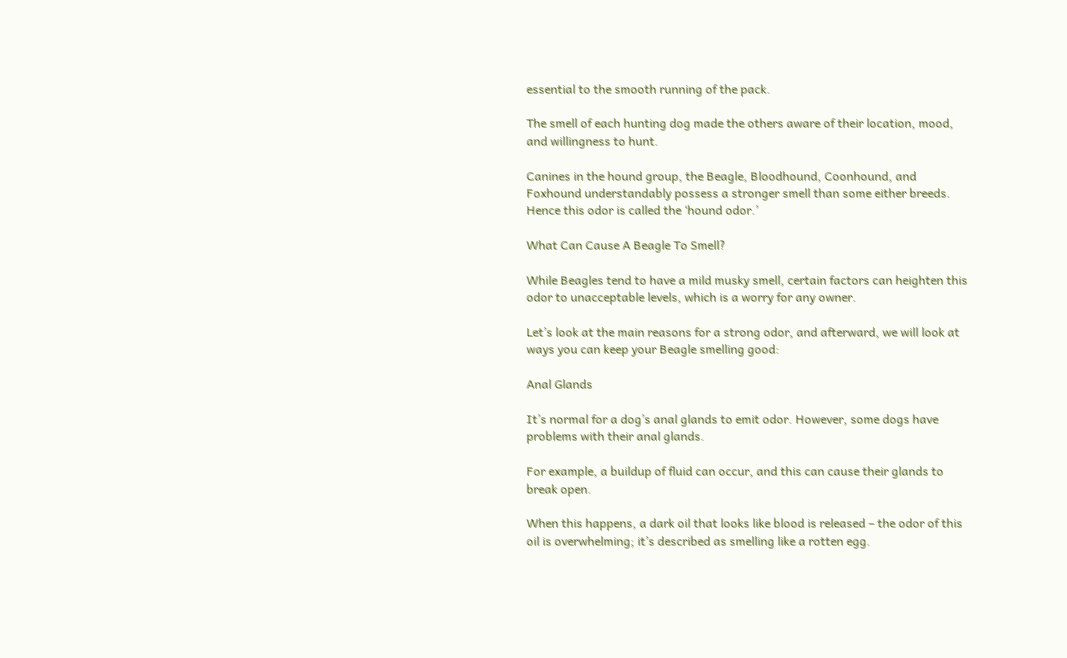essential to the smooth running of the pack.

The smell of each hunting dog made the others aware of their location, mood, and willingness to hunt.

Canines in the hound group, the Beagle, Bloodhound, Coonhound, and Foxhound understandably possess a stronger smell than some either breeds. Hence this odor is called the ‘hound odor.’

What Can Cause A Beagle To Smell?

While Beagles tend to have a mild musky smell, certain factors can heighten this odor to unacceptable levels, which is a worry for any owner.

Let’s look at the main reasons for a strong odor, and afterward, we will look at ways you can keep your Beagle smelling good:

Anal Glands

It’s normal for a dog’s anal glands to emit odor. However, some dogs have problems with their anal glands.

For example, a buildup of fluid can occur, and this can cause their glands to break open.

When this happens, a dark oil that looks like blood is released – the odor of this oil is overwhelming; it’s described as smelling like a rotten egg.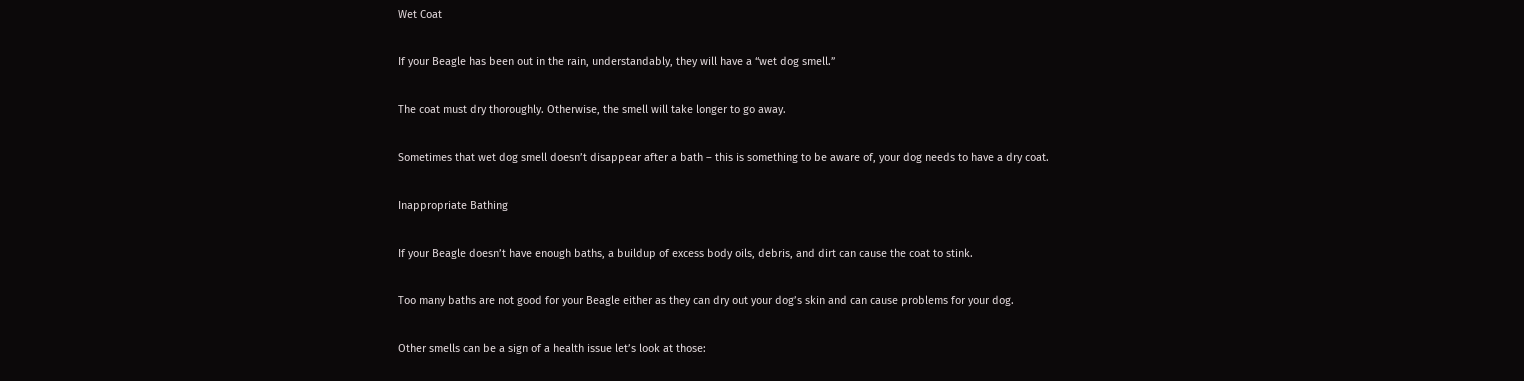Wet Coat

If your Beagle has been out in the rain, understandably, they will have a “wet dog smell.”

The coat must dry thoroughly. Otherwise, the smell will take longer to go away.

Sometimes that wet dog smell doesn’t disappear after a bath – this is something to be aware of, your dog needs to have a dry coat.

Inappropriate Bathing

If your Beagle doesn’t have enough baths, a buildup of excess body oils, debris, and dirt can cause the coat to stink.

Too many baths are not good for your Beagle either as they can dry out your dog’s skin and can cause problems for your dog.

Other smells can be a sign of a health issue let’s look at those: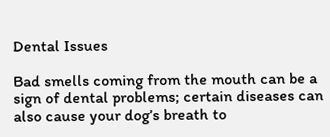Dental Issues

Bad smells coming from the mouth can be a sign of dental problems; certain diseases can also cause your dog’s breath to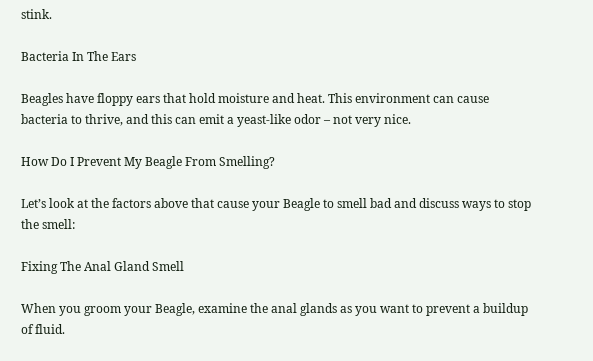stink.

Bacteria In The Ears

Beagles have floppy ears that hold moisture and heat. This environment can cause bacteria to thrive, and this can emit a yeast-like odor – not very nice.

How Do I Prevent My Beagle From Smelling?

Let’s look at the factors above that cause your Beagle to smell bad and discuss ways to stop the smell:

Fixing The Anal Gland Smell

When you groom your Beagle, examine the anal glands as you want to prevent a buildup of fluid.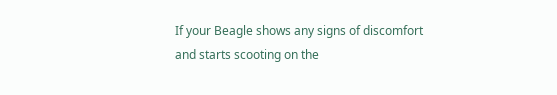If your Beagle shows any signs of discomfort and starts scooting on the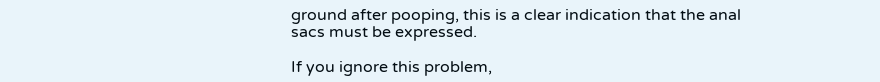ground after pooping, this is a clear indication that the anal sacs must be expressed.

If you ignore this problem,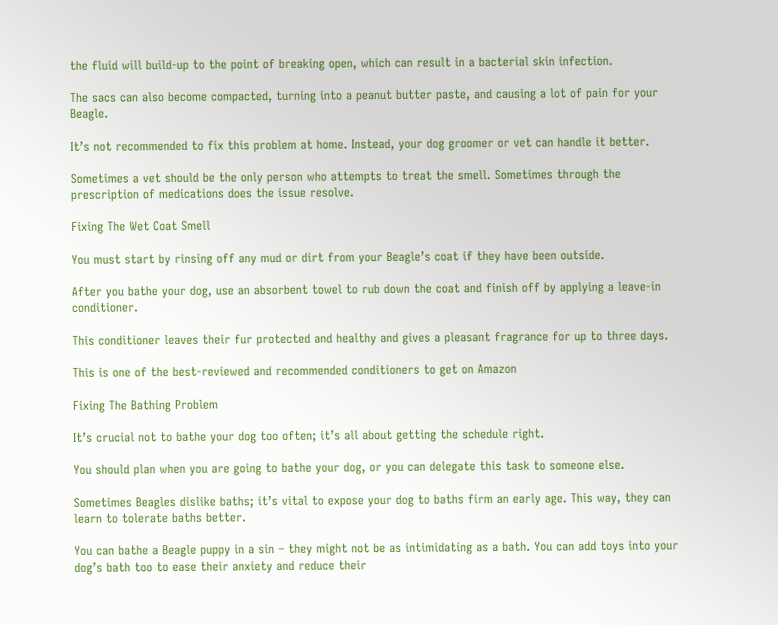the fluid will build-up to the point of breaking open, which can result in a bacterial skin infection.

The sacs can also become compacted, turning into a peanut butter paste, and causing a lot of pain for your Beagle.

It’s not recommended to fix this problem at home. Instead, your dog groomer or vet can handle it better.

Sometimes a vet should be the only person who attempts to treat the smell. Sometimes through the prescription of medications does the issue resolve.

Fixing The Wet Coat Smell

You must start by rinsing off any mud or dirt from your Beagle’s coat if they have been outside.

After you bathe your dog, use an absorbent towel to rub down the coat and finish off by applying a leave-in conditioner.

This conditioner leaves their fur protected and healthy and gives a pleasant fragrance for up to three days.

This is one of the best-reviewed and recommended conditioners to get on Amazon

Fixing The Bathing Problem

It’s crucial not to bathe your dog too often; it’s all about getting the schedule right.

You should plan when you are going to bathe your dog, or you can delegate this task to someone else.

Sometimes Beagles dislike baths; it’s vital to expose your dog to baths firm an early age. This way, they can learn to tolerate baths better.

You can bathe a Beagle puppy in a sin – they might not be as intimidating as a bath. You can add toys into your dog’s bath too to ease their anxiety and reduce their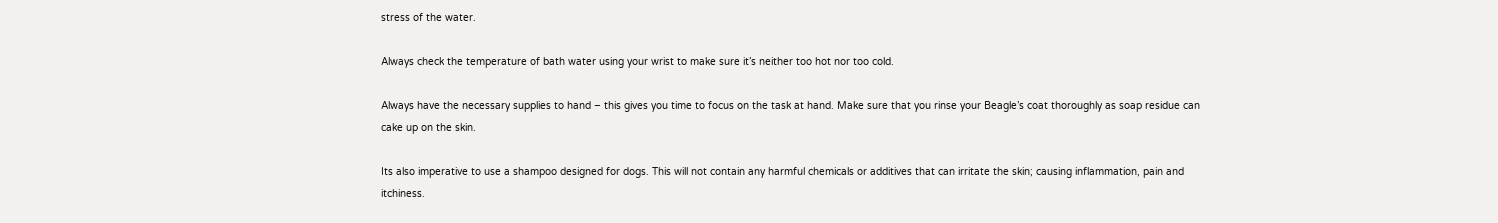stress of the water.

Always check the temperature of bath water using your wrist to make sure it’s neither too hot nor too cold.

Always have the necessary supplies to hand – this gives you time to focus on the task at hand. Make sure that you rinse your Beagle’s coat thoroughly as soap residue can cake up on the skin.

Its also imperative to use a shampoo designed for dogs. This will not contain any harmful chemicals or additives that can irritate the skin; causing inflammation, pain and itchiness.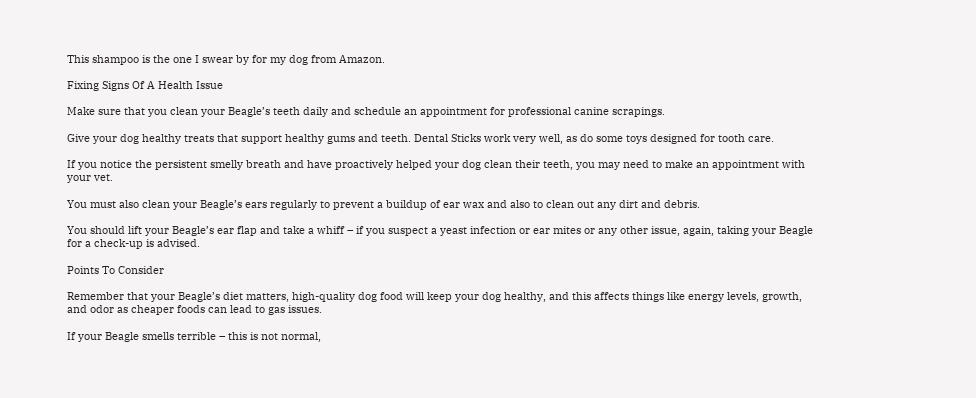This shampoo is the one I swear by for my dog from Amazon.

Fixing Signs Of A Health Issue

Make sure that you clean your Beagle’s teeth daily and schedule an appointment for professional canine scrapings.

Give your dog healthy treats that support healthy gums and teeth. Dental Sticks work very well, as do some toys designed for tooth care.

If you notice the persistent smelly breath and have proactively helped your dog clean their teeth, you may need to make an appointment with your vet.

You must also clean your Beagle’s ears regularly to prevent a buildup of ear wax and also to clean out any dirt and debris.

You should lift your Beagle’s ear flap and take a whiff – if you suspect a yeast infection or ear mites or any other issue, again, taking your Beagle for a check-up is advised.

Points To Consider

Remember that your Beagle’s diet matters, high-quality dog food will keep your dog healthy, and this affects things like energy levels, growth, and odor as cheaper foods can lead to gas issues.

If your Beagle smells terrible – this is not normal,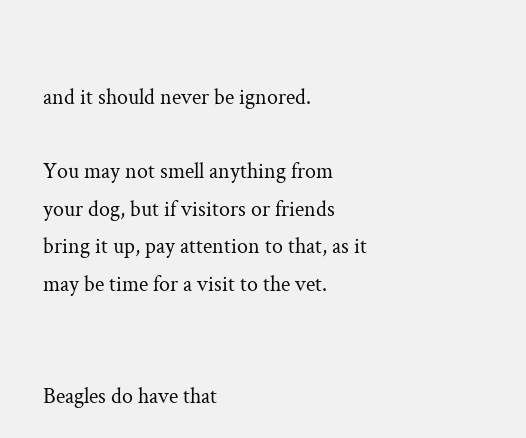and it should never be ignored.

You may not smell anything from your dog, but if visitors or friends bring it up, pay attention to that, as it may be time for a visit to the vet.


Beagles do have that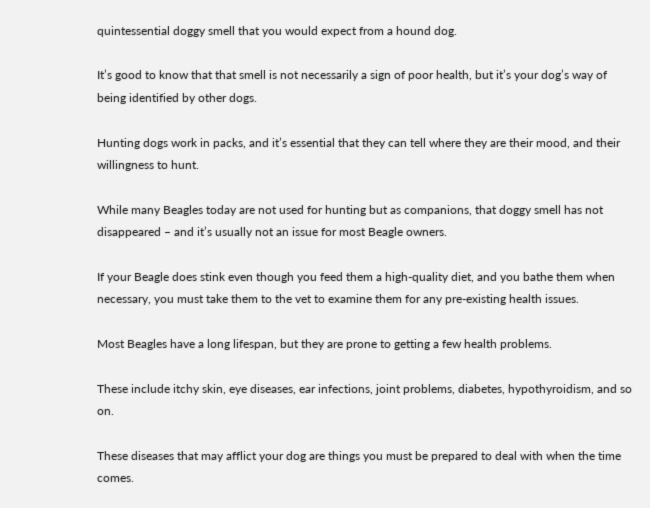quintessential doggy smell that you would expect from a hound dog.

It’s good to know that that smell is not necessarily a sign of poor health, but it’s your dog’s way of being identified by other dogs.

Hunting dogs work in packs, and it’s essential that they can tell where they are their mood, and their willingness to hunt.

While many Beagles today are not used for hunting but as companions, that doggy smell has not disappeared – and it’s usually not an issue for most Beagle owners.

If your Beagle does stink even though you feed them a high-quality diet, and you bathe them when necessary, you must take them to the vet to examine them for any pre-existing health issues.

Most Beagles have a long lifespan, but they are prone to getting a few health problems.

These include itchy skin, eye diseases, ear infections, joint problems, diabetes, hypothyroidism, and so on.

These diseases that may afflict your dog are things you must be prepared to deal with when the time comes.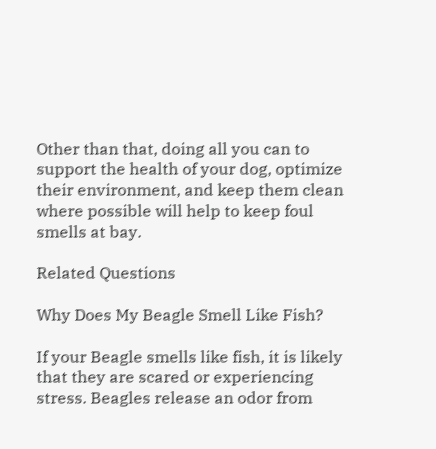Other than that, doing all you can to support the health of your dog, optimize their environment, and keep them clean where possible will help to keep foul smells at bay.

Related Questions

Why Does My Beagle Smell Like Fish?

If your Beagle smells like fish, it is likely that they are scared or experiencing stress. Beagles release an odor from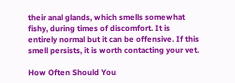their anal glands, which smells somewhat fishy, during times of discomfort. It is entirely normal but it can be offensive. If this smell persists, it is worth contacting your vet.

How Often Should You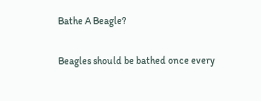Bathe A Beagle?

Beagles should be bathed once every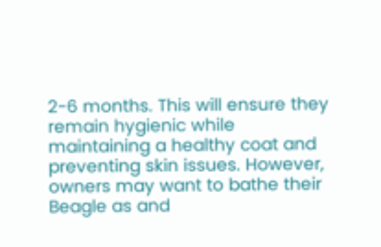2-6 months. This will ensure they remain hygienic while maintaining a healthy coat and preventing skin issues. However, owners may want to bathe their Beagle as and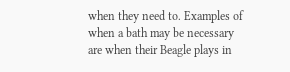when they need to. Examples of when a bath may be necessary are when their Beagle plays in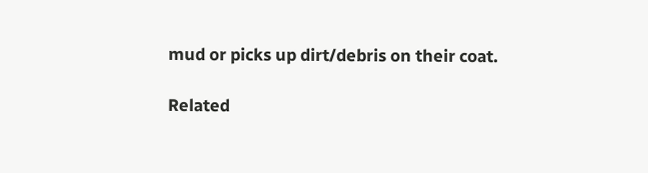mud or picks up dirt/debris on their coat.

Related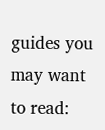guides you may want to read: